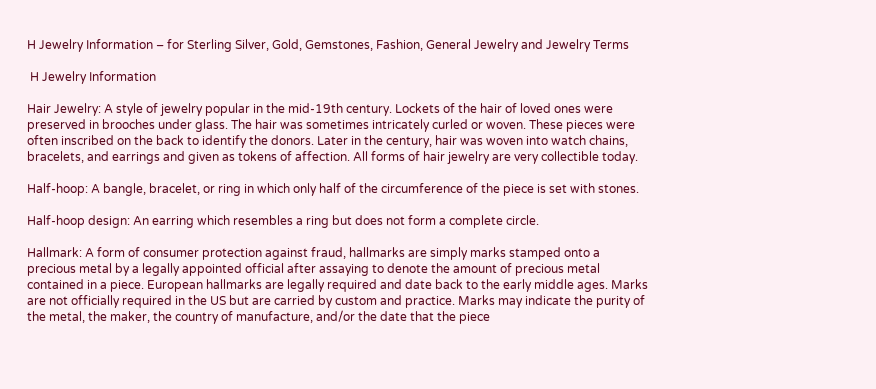H Jewelry Information – for Sterling Silver, Gold, Gemstones, Fashion, General Jewelry and Jewelry Terms

 H Jewelry Information

Hair Jewelry: A style of jewelry popular in the mid-19th century. Lockets of the hair of loved ones were preserved in brooches under glass. The hair was sometimes intricately curled or woven. These pieces were often inscribed on the back to identify the donors. Later in the century, hair was woven into watch chains, bracelets, and earrings and given as tokens of affection. All forms of hair jewelry are very collectible today.

Half-hoop: A bangle, bracelet, or ring in which only half of the circumference of the piece is set with stones.

Half-hoop design: An earring which resembles a ring but does not form a complete circle.

Hallmark: A form of consumer protection against fraud, hallmarks are simply marks stamped onto a precious metal by a legally appointed official after assaying to denote the amount of precious metal contained in a piece. European hallmarks are legally required and date back to the early middle ages. Marks are not officially required in the US but are carried by custom and practice. Marks may indicate the purity of the metal, the maker, the country of manufacture, and/or the date that the piece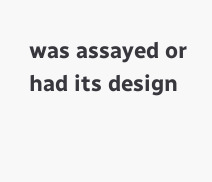was assayed or had its design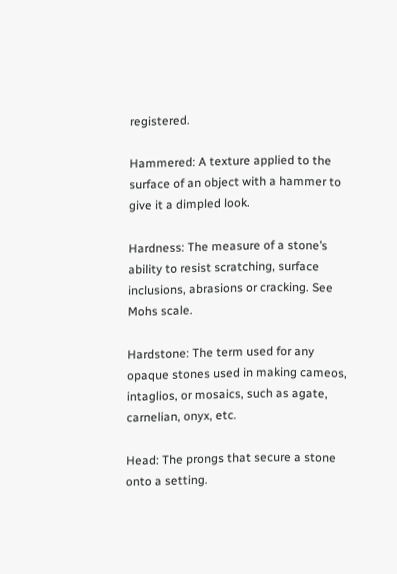registered.

Hammered: A texture applied to the surface of an object with a hammer to give it a dimpled look.

Hardness: The measure of a stone’s ability to resist scratching, surface inclusions, abrasions or cracking. See Mohs scale.

Hardstone: The term used for any opaque stones used in making cameos, intaglios, or mosaics, such as agate, carnelian, onyx, etc.

Head: The prongs that secure a stone onto a setting.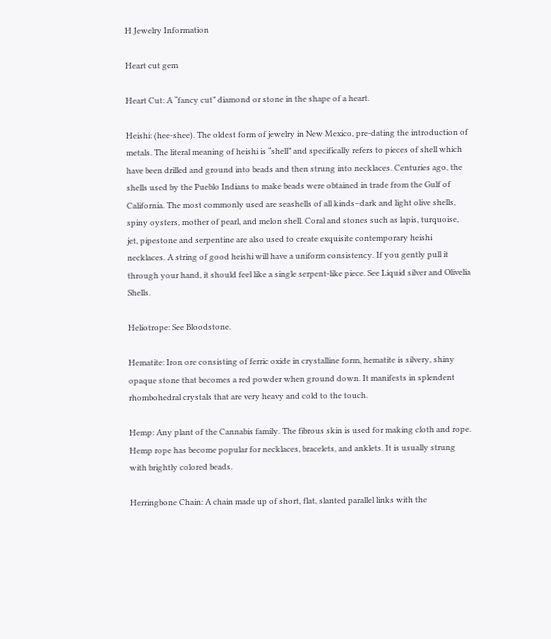H Jewelry Information

Heart cut gem

Heart Cut: A “fancy cut” diamond or stone in the shape of a heart.

Heishi: (hee-shee). The oldest form of jewelry in New Mexico, pre-dating the introduction of metals. The literal meaning of heishi is “shell” and specifically refers to pieces of shell which have been drilled and ground into beads and then strung into necklaces. Centuries ago, the shells used by the Pueblo Indians to make beads were obtained in trade from the Gulf of California. The most commonly used are seashells of all kinds–dark and light olive shells, spiny oysters, mother of pearl, and melon shell. Coral and stones such as lapis, turquoise, jet, pipestone and serpentine are also used to create exquisite contemporary heishi necklaces. A string of good heishi will have a uniform consistency. If you gently pull it through your hand, it should feel like a single serpent-like piece. See Liquid silver and Olivelia Shells.

Heliotrope: See Bloodstone.

Hematite: Iron ore consisting of ferric oxide in crystalline form, hematite is silvery, shiny opaque stone that becomes a red powder when ground down. It manifests in splendent rhombohedral crystals that are very heavy and cold to the touch.

Hemp: Any plant of the Cannabis family. The fibrous skin is used for making cloth and rope. Hemp rope has become popular for necklaces, bracelets, and anklets. It is usually strung with brightly colored beads.

Herringbone Chain: A chain made up of short, flat, slanted parallel links with the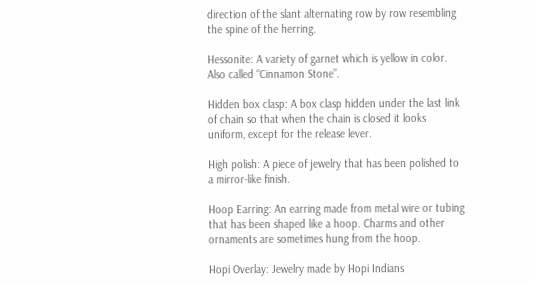direction of the slant alternating row by row resembling the spine of the herring.

Hessonite: A variety of garnet which is yellow in color. Also called “Cinnamon Stone”.

Hidden box clasp: A box clasp hidden under the last link of chain so that when the chain is closed it looks uniform, except for the release lever.

High polish: A piece of jewelry that has been polished to a mirror-like finish.

Hoop Earring: An earring made from metal wire or tubing that has been shaped like a hoop. Charms and other ornaments are sometimes hung from the hoop.

Hopi Overlay: Jewelry made by Hopi Indians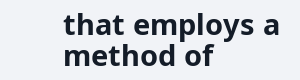that employs a method of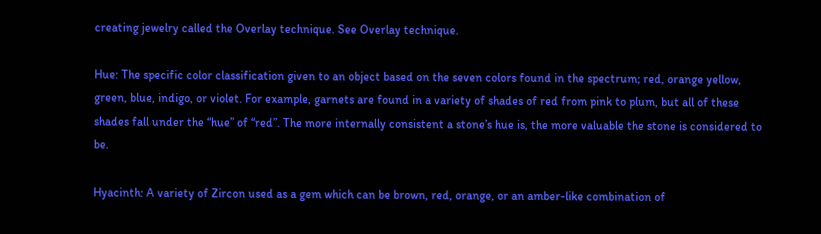creating jewelry called the Overlay technique. See Overlay technique.

Hue: The specific color classification given to an object based on the seven colors found in the spectrum; red, orange yellow, green, blue, indigo, or violet. For example, garnets are found in a variety of shades of red from pink to plum, but all of these shades fall under the “hue” of “red”. The more internally consistent a stone’s hue is, the more valuable the stone is considered to be.

Hyacinth: A variety of Zircon used as a gem which can be brown, red, orange, or an amber-like combination of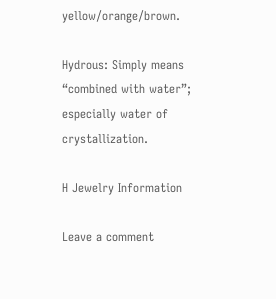yellow/orange/brown.

Hydrous: Simply means “combined with water”; especially water of crystallization.

H Jewelry Information

Leave a comment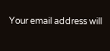Your email address will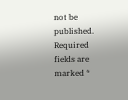not be published. Required fields are marked *